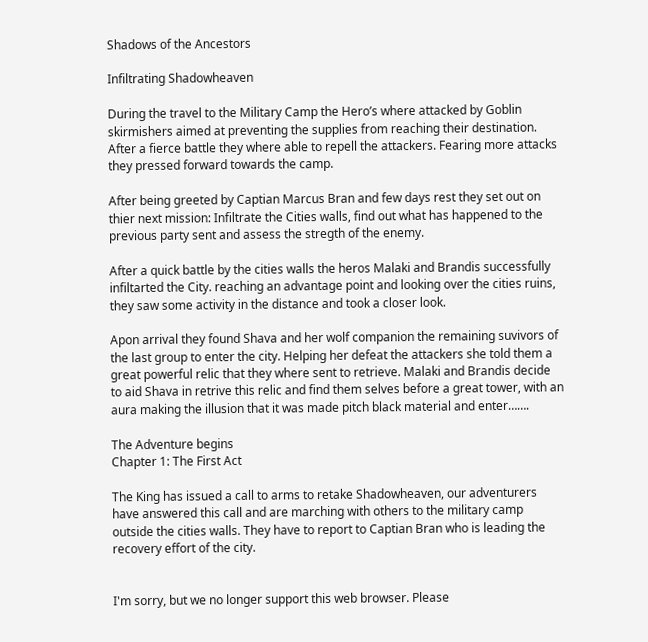Shadows of the Ancestors

Infiltrating Shadowheaven

During the travel to the Military Camp the Hero’s where attacked by Goblin skirmishers aimed at preventing the supplies from reaching their destination. After a fierce battle they where able to repell the attackers. Fearing more attacks they pressed forward towards the camp.

After being greeted by Captian Marcus Bran and few days rest they set out on thier next mission: Infiltrate the Cities walls, find out what has happened to the previous party sent and assess the stregth of the enemy.

After a quick battle by the cities walls the heros Malaki and Brandis successfully infiltarted the City. reaching an advantage point and looking over the cities ruins, they saw some activity in the distance and took a closer look.

Apon arrival they found Shava and her wolf companion the remaining suvivors of the last group to enter the city. Helping her defeat the attackers she told them a great powerful relic that they where sent to retrieve. Malaki and Brandis decide to aid Shava in retrive this relic and find them selves before a great tower, with an aura making the illusion that it was made pitch black material and enter…….

The Adventure begins
Chapter 1: The First Act

The King has issued a call to arms to retake Shadowheaven, our adventurers have answered this call and are marching with others to the military camp outside the cities walls. They have to report to Captian Bran who is leading the recovery effort of the city.


I'm sorry, but we no longer support this web browser. Please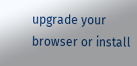upgrade your browser or install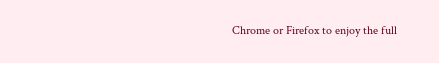Chrome or Firefox to enjoy the full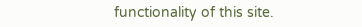functionality of this site.